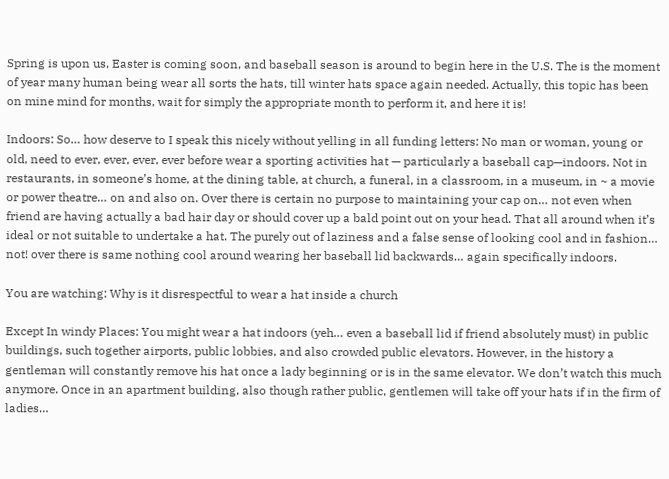Spring is upon us, Easter is coming soon, and baseball season is around to begin here in the U.S. The is the moment of year many human being wear all sorts the hats, till winter hats space again needed. Actually, this topic has been on mine mind for months, wait for simply the appropriate month to perform it, and here it is!

Indoors: So… how deserve to I speak this nicely without yelling in all funding letters: No man or woman, young or old, need to ever, ever, ever, ever before wear a sporting activities hat — particularly a baseball cap—indoors. Not in restaurants, in someone’s home, at the dining table, at church, a funeral, in a classroom, in a museum, in ~ a movie or power theatre… on and also on. Over there is certain no purpose to maintaining your cap on… not even when friend are having actually a bad hair day or should cover up a bald point out on your head. That all around when it’s ideal or not suitable to undertake a hat. The purely out of laziness and a false sense of looking cool and in fashion… not! over there is same nothing cool around wearing her baseball lid backwards… again specifically indoors.

You are watching: Why is it disrespectful to wear a hat inside a church

Except In windy Places: You might wear a hat indoors (yeh… even a baseball lid if friend absolutely must) in public buildings, such together airports, public lobbies, and also crowded public elevators. However, in the history a gentleman will constantly remove his hat once a lady beginning or is in the same elevator. We don’t watch this much anymore. Once in an apartment building, also though rather public, gentlemen will take off your hats if in the firm of ladies…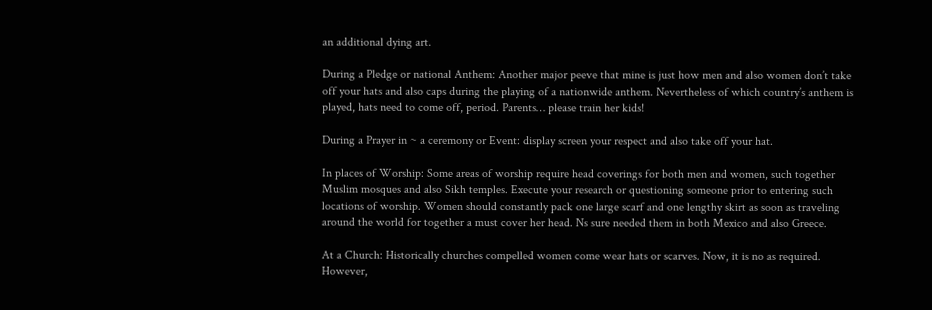an additional dying art.

During a Pledge or national Anthem: Another major peeve that mine is just how men and also women don’t take off your hats and also caps during the playing of a nationwide anthem. Nevertheless of which country’s anthem is played, hats need to come off, period. Parents… please train her kids!

During a Prayer in ~ a ceremony or Event: display screen your respect and also take off your hat.

In places of Worship: Some areas of worship require head coverings for both men and women, such together Muslim mosques and also Sikh temples. Execute your research or questioning someone prior to entering such locations of worship. Women should constantly pack one large scarf and one lengthy skirt as soon as traveling around the world for together a must cover her head. Ns sure needed them in both Mexico and also Greece.

At a Church: Historically churches compelled women come wear hats or scarves. Now, it is no as required. However,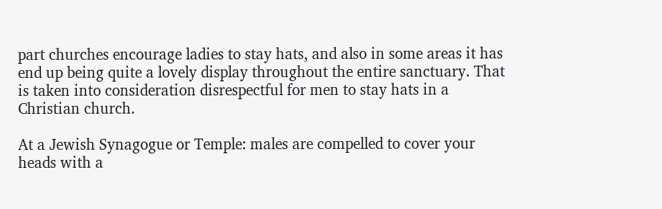part churches encourage ladies to stay hats, and also in some areas it has end up being quite a lovely display throughout the entire sanctuary. That is taken into consideration disrespectful for men to stay hats in a Christian church.

At a Jewish Synagogue or Temple: males are compelled to cover your heads with a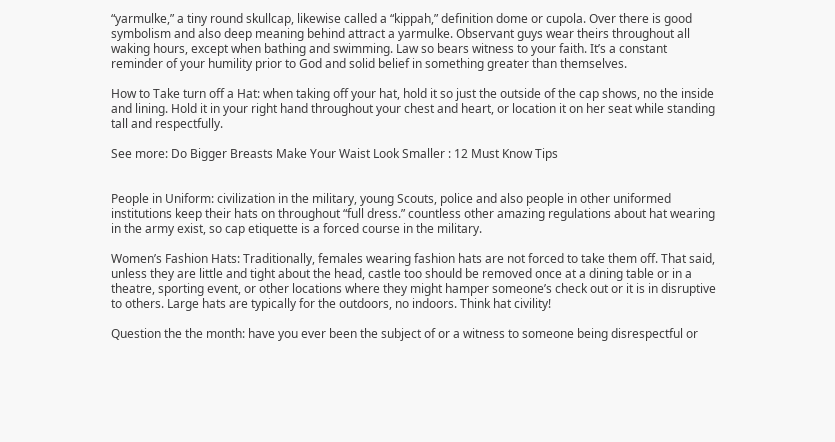“yarmulke,” a tiny round skullcap, likewise called a “kippah,” definition dome or cupola. Over there is good symbolism and also deep meaning behind attract a yarmulke. Observant guys wear theirs throughout all waking hours, except when bathing and swimming. Law so bears witness to your faith. It’s a constant reminder of your humility prior to God and solid belief in something greater than themselves.

How to Take turn off a Hat: when taking off your hat, hold it so just the outside of the cap shows, no the inside and lining. Hold it in your right hand throughout your chest and heart, or location it on her seat while standing tall and respectfully.

See more: Do Bigger Breasts Make Your Waist Look Smaller : 12 Must Know Tips


People in Uniform: civilization in the military, young Scouts, police and also people in other uniformed institutions keep their hats on throughout “full dress.” countless other amazing regulations about hat wearing in the army exist, so cap etiquette is a forced course in the military.

Women’s Fashion Hats: Traditionally, females wearing fashion hats are not forced to take them off. That said, unless they are little and tight about the head, castle too should be removed once at a dining table or in a theatre, sporting event, or other locations where they might hamper someone’s check out or it is in disruptive to others. Large hats are typically for the outdoors, no indoors. Think hat civility!

Question the the month: have you ever been the subject of or a witness to someone being disrespectful or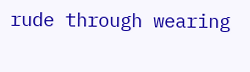rude through wearing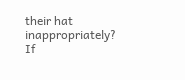their hat inappropriately? If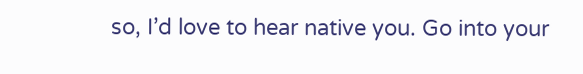so, I’d love to hear native you. Go into your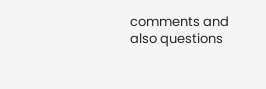comments and also questions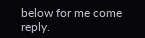below for me come reply.